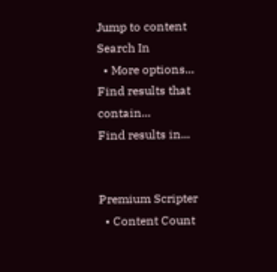Jump to content
Search In
  • More options...
Find results that contain...
Find results in...


Premium Scripter
  • Content Count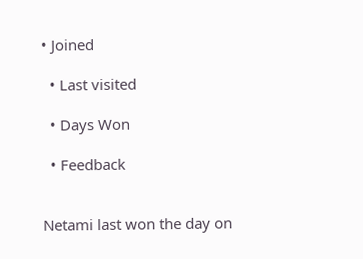• Joined

  • Last visited

  • Days Won

  • Feedback


Netami last won the day on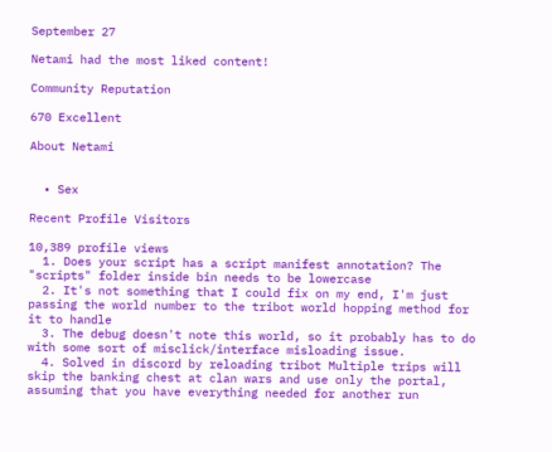September 27

Netami had the most liked content!

Community Reputation

670 Excellent

About Netami


  • Sex

Recent Profile Visitors

10,389 profile views
  1. Does your script has a script manifest annotation? The "scripts" folder inside bin needs to be lowercase
  2. It's not something that I could fix on my end, I'm just passing the world number to the tribot world hopping method for it to handle
  3. The debug doesn't note this world, so it probably has to do with some sort of misclick/interface misloading issue.
  4. Solved in discord by reloading tribot Multiple trips will skip the banking chest at clan wars and use only the portal, assuming that you have everything needed for another run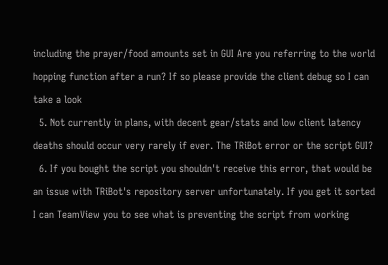including the prayer/food amounts set in GUI Are you referring to the world hopping function after a run? If so please provide the client debug so I can take a look
  5. Not currently in plans, with decent gear/stats and low client latency deaths should occur very rarely if ever. The TRiBot error or the script GUI?
  6. If you bought the script you shouldn't receive this error, that would be an issue with TRiBot's repository server unfortunately. If you get it sorted I can TeamView you to see what is preventing the script from working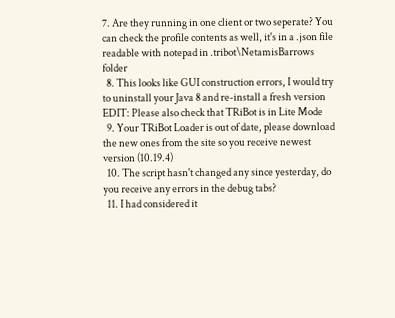7. Are they running in one client or two seperate? You can check the profile contents as well, it's in a .json file readable with notepad in .tribot\NetamisBarrows folder
  8. This looks like GUI construction errors, I would try to uninstall your Java 8 and re-install a fresh version EDIT: Please also check that TRiBot is in Lite Mode
  9. Your TRiBot Loader is out of date, please download the new ones from the site so you receive newest version (10.19.4)
  10. The script hasn't changed any since yesterday, do you receive any errors in the debug tabs?
  11. I had considered it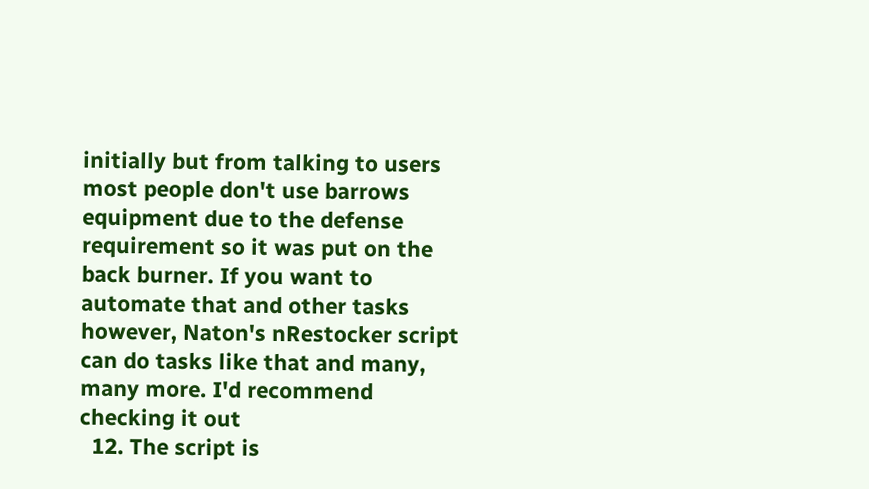initially but from talking to users most people don't use barrows equipment due to the defense requirement so it was put on the back burner. If you want to automate that and other tasks however, Naton's nRestocker script can do tasks like that and many, many more. I'd recommend checking it out
  12. The script is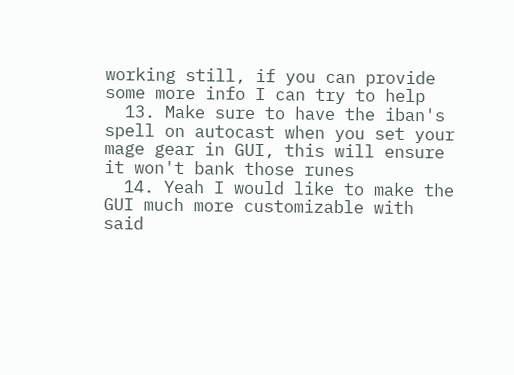working still, if you can provide some more info I can try to help
  13. Make sure to have the iban's spell on autocast when you set your mage gear in GUI, this will ensure it won't bank those runes
  14. Yeah I would like to make the GUI much more customizable with said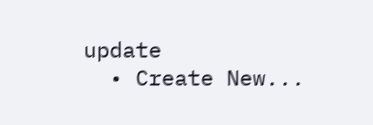update
  • Create New...